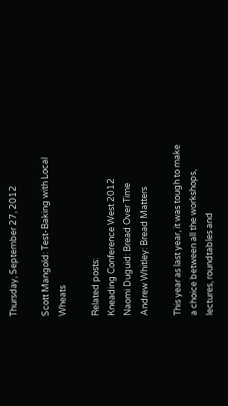Thursday, September 27, 2012

Scott Mangold: Test-Baking with Local Wheats

Related posts:
Kneading Conference West 2012
Naomi Duguid: Bread Over Time
Andrew Whitley: Bread Matters

This year as last year, it was tough to make a choice between all the workshops, lectures, roundtables and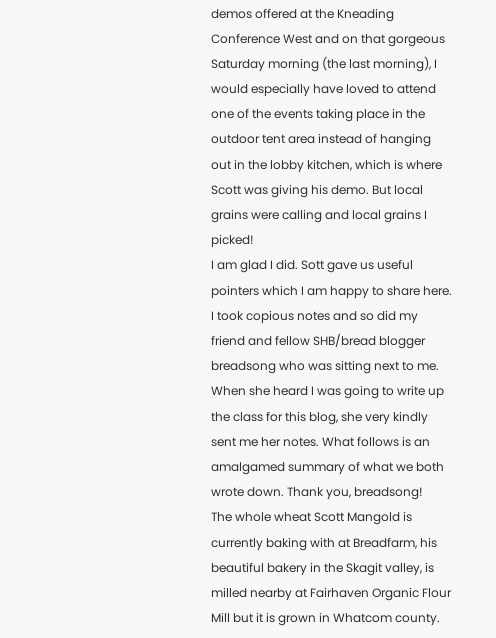demos offered at the Kneading Conference West and on that gorgeous Saturday morning (the last morning), I would especially have loved to attend one of the events taking place in the outdoor tent area instead of hanging out in the lobby kitchen, which is where Scott was giving his demo. But local grains were calling and local grains I picked!
I am glad I did. Sott gave us useful pointers which I am happy to share here.  I took copious notes and so did my friend and fellow SHB/bread blogger breadsong who was sitting next to me. When she heard I was going to write up the class for this blog, she very kindly sent me her notes. What follows is an amalgamed summary of what we both wrote down. Thank you, breadsong!
The whole wheat Scott Mangold is currently baking with at Breadfarm, his beautiful bakery in the Skagit valley, is milled nearby at Fairhaven Organic Flour Mill but it is grown in Whatcom county.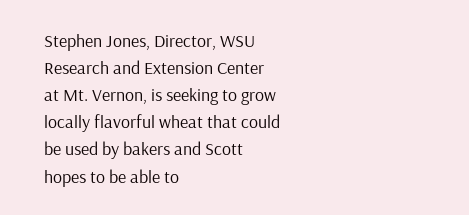Stephen Jones, Director, WSU Research and Extension Center at Mt. Vernon, is seeking to grow locally flavorful wheat that could be used by bakers and Scott hopes to be able to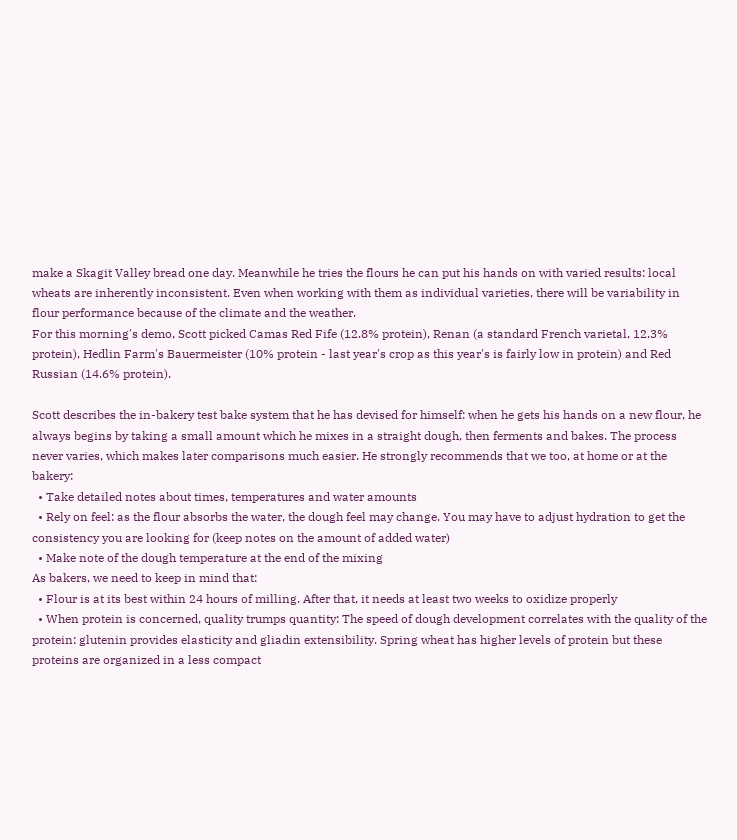make a Skagit Valley bread one day. Meanwhile he tries the flours he can put his hands on with varied results: local wheats are inherently inconsistent. Even when working with them as individual varieties, there will be variability in flour performance because of the climate and the weather.
For this morning's demo, Scott picked Camas Red Fife (12.8% protein), Renan (a standard French varietal, 12.3% protein), Hedlin Farm's Bauermeister (10% protein - last year's crop as this year's is fairly low in protein) and Red Russian (14.6% protein).

Scott describes the in-bakery test bake system that he has devised for himself: when he gets his hands on a new flour, he always begins by taking a small amount which he mixes in a straight dough, then ferments and bakes. The process never varies, which makes later comparisons much easier. He strongly recommends that we too, at home or at the bakery:
  • Take detailed notes about times, temperatures and water amounts
  • Rely on feel: as the flour absorbs the water, the dough feel may change. You may have to adjust hydration to get the consistency you are looking for (keep notes on the amount of added water)
  • Make note of the dough temperature at the end of the mixing
As bakers, we need to keep in mind that:
  • Flour is at its best within 24 hours of milling. After that, it needs at least two weeks to oxidize properly
  • When protein is concerned, quality trumps quantity: The speed of dough development correlates with the quality of the protein: glutenin provides elasticity and gliadin extensibility. Spring wheat has higher levels of protein but these proteins are organized in a less compact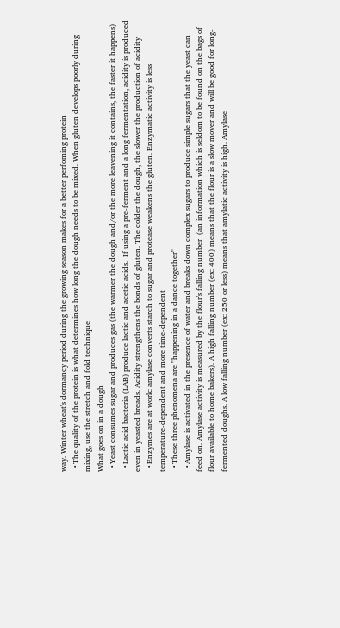way. Winter wheat's dormancy period during the growing season makes for a better perfoming protein
  • The quality of the protein is what determines how long the dough needs to be mixed. When gluten develops poorly during mixing, use the stretch and fold technique
What goes on in a dough
  • Yeast consumes sugar and produces gas (the warmer the dough and/or the more leavening it contains, the faster it happens)
  • Lactic acid bacteria (LAB) produce lactic and acetic acids.  If using a pre-ferment and a long fermentation, acidity is produced even in yeasted breads. Acidity strengthens the bonds of gluten. The colder the dough, the slower the production of acidity
  • Enzymes are at work: amylase converts starch to sugar and protease weakens the gluten. Enzymatic activity is less temperature-dependent and more time-dependent
  • These three phenomena are "happening in a dance together"
  • Amylase is activated in the presence of water and breaks down complex sugars to produce simple sugars that the yeast can feed on. Amylase activity is measured by the flour's falling number  (an information which is seldom to be found on the bags of flour available to home bakers). A high falling number (ex: 400) means that the flour is a slow mover and will be good for long-fermented doughs. A low falling number (ex: 250 or less) means that amylatic activity is high. Amylase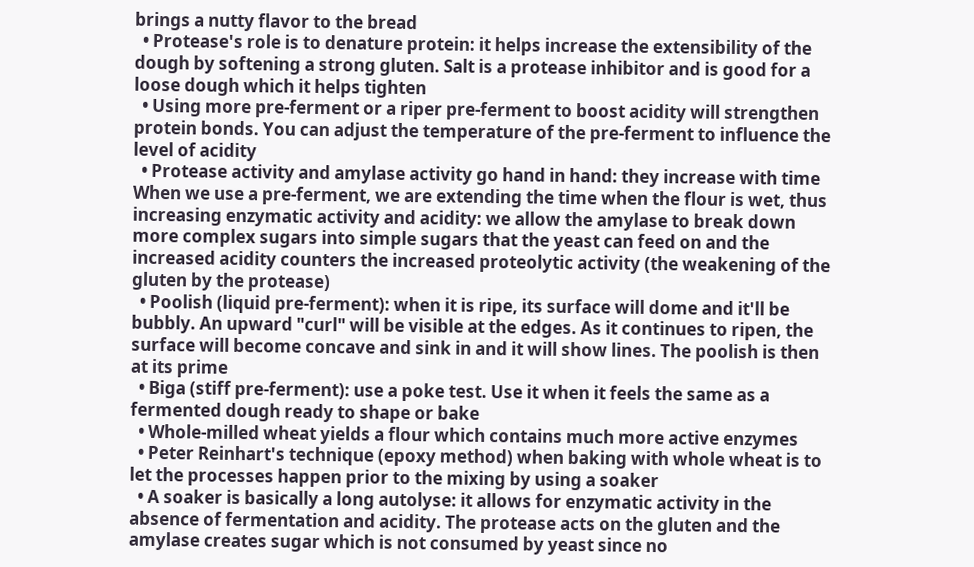brings a nutty flavor to the bread
  • Protease's role is to denature protein: it helps increase the extensibility of the dough by softening a strong gluten. Salt is a protease inhibitor and is good for a loose dough which it helps tighten
  • Using more pre-ferment or a riper pre-ferment to boost acidity will strengthen protein bonds. You can adjust the temperature of the pre-ferment to influence the level of acidity
  • Protease activity and amylase activity go hand in hand: they increase with time
When we use a pre-ferment, we are extending the time when the flour is wet, thus increasing enzymatic activity and acidity: we allow the amylase to break down more complex sugars into simple sugars that the yeast can feed on and the increased acidity counters the increased proteolytic activity (the weakening of the gluten by the protease)
  • Poolish (liquid pre-ferment): when it is ripe, its surface will dome and it'll be bubbly. An upward "curl" will be visible at the edges. As it continues to ripen, the surface will become concave and sink in and it will show lines. The poolish is then at its prime
  • Biga (stiff pre-ferment): use a poke test. Use it when it feels the same as a fermented dough ready to shape or bake
  • Whole-milled wheat yields a flour which contains much more active enzymes
  • Peter Reinhart's technique (epoxy method) when baking with whole wheat is to let the processes happen prior to the mixing by using a soaker
  • A soaker is basically a long autolyse: it allows for enzymatic activity in the absence of fermentation and acidity. The protease acts on the gluten and the amylase creates sugar which is not consumed by yeast since no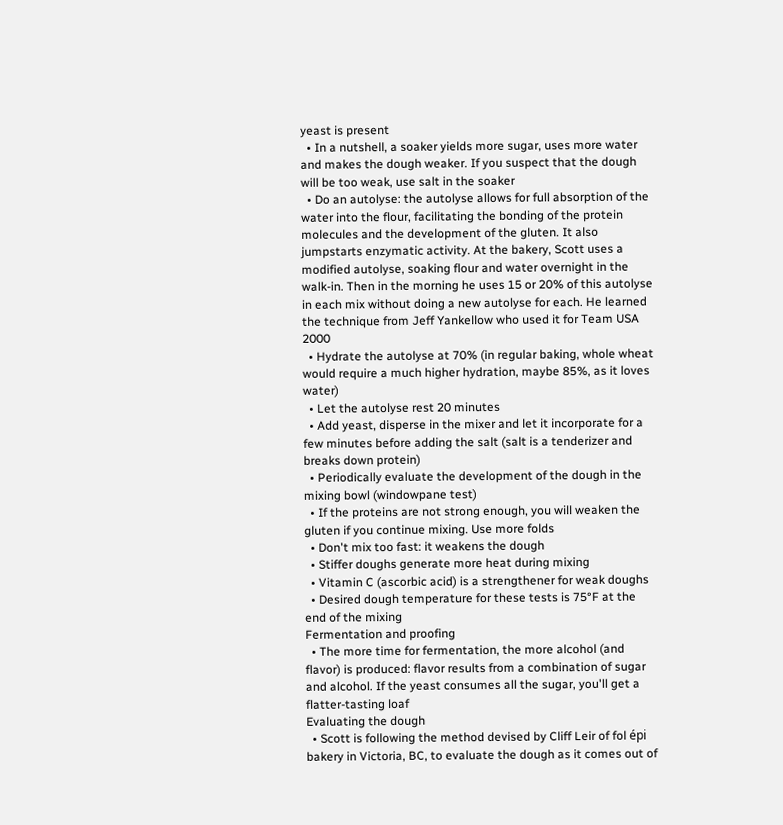yeast is present
  • In a nutshell, a soaker yields more sugar, uses more water and makes the dough weaker. If you suspect that the dough will be too weak, use salt in the soaker
  • Do an autolyse: the autolyse allows for full absorption of the water into the flour, facilitating the bonding of the protein molecules and the development of the gluten. It also jumpstarts enzymatic activity. At the bakery, Scott uses a modified autolyse, soaking flour and water overnight in the walk-in. Then in the morning he uses 15 or 20% of this autolyse in each mix without doing a new autolyse for each. He learned the technique from Jeff Yankellow who used it for Team USA 2000
  • Hydrate the autolyse at 70% (in regular baking, whole wheat would require a much higher hydration, maybe 85%, as it loves water)
  • Let the autolyse rest 20 minutes
  • Add yeast, disperse in the mixer and let it incorporate for a few minutes before adding the salt (salt is a tenderizer and breaks down protein)
  • Periodically evaluate the development of the dough in the mixing bowl (windowpane test)
  • If the proteins are not strong enough, you will weaken the gluten if you continue mixing. Use more folds
  • Don't mix too fast: it weakens the dough
  • Stiffer doughs generate more heat during mixing
  • Vitamin C (ascorbic acid) is a strengthener for weak doughs
  • Desired dough temperature for these tests is 75°F at the end of the mixing
Fermentation and proofing
  • The more time for fermentation, the more alcohol (and flavor) is produced: flavor results from a combination of sugar and alcohol. If the yeast consumes all the sugar, you'll get a flatter-tasting loaf
Evaluating the dough
  • Scott is following the method devised by Cliff Leir of fol épi bakery in Victoria, BC, to evaluate the dough as it comes out of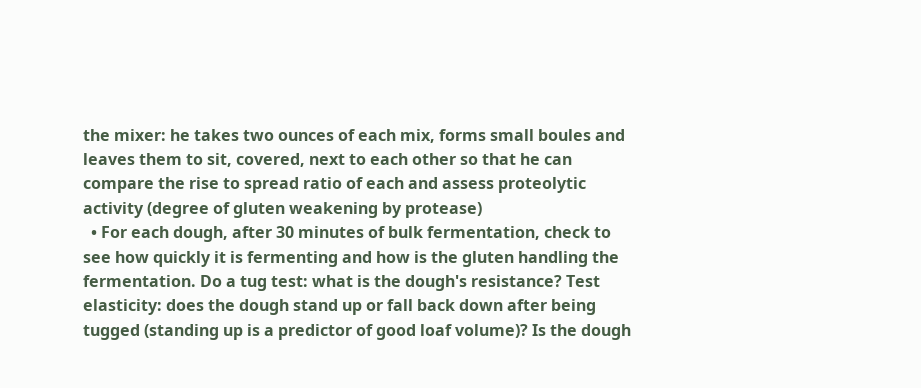the mixer: he takes two ounces of each mix, forms small boules and leaves them to sit, covered, next to each other so that he can compare the rise to spread ratio of each and assess proteolytic activity (degree of gluten weakening by protease)
  • For each dough, after 30 minutes of bulk fermentation, check to see how quickly it is fermenting and how is the gluten handling the fermentation. Do a tug test: what is the dough's resistance? Test elasticity: does the dough stand up or fall back down after being tugged (standing up is a predictor of good loaf volume)? Is the dough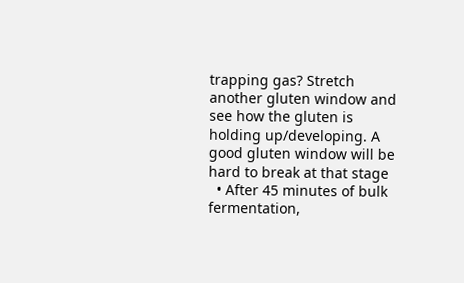trapping gas? Stretch another gluten window and see how the gluten is holding up/developing. A good gluten window will be hard to break at that stage
  • After 45 minutes of bulk fermentation,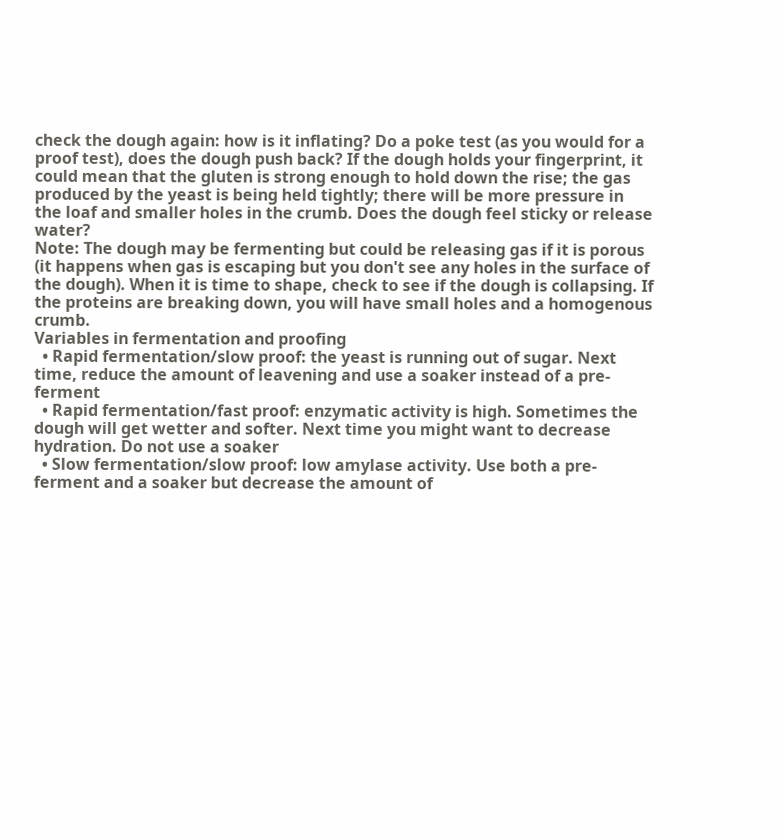check the dough again: how is it inflating? Do a poke test (as you would for a proof test), does the dough push back? If the dough holds your fingerprint, it could mean that the gluten is strong enough to hold down the rise; the gas produced by the yeast is being held tightly; there will be more pressure in the loaf and smaller holes in the crumb. Does the dough feel sticky or release water?
Note: The dough may be fermenting but could be releasing gas if it is porous (it happens when gas is escaping but you don't see any holes in the surface of the dough). When it is time to shape, check to see if the dough is collapsing. If the proteins are breaking down, you will have small holes and a homogenous crumb.
Variables in fermentation and proofing
  • Rapid fermentation/slow proof: the yeast is running out of sugar. Next time, reduce the amount of leavening and use a soaker instead of a pre-ferment
  • Rapid fermentation/fast proof: enzymatic activity is high. Sometimes the dough will get wetter and softer. Next time you might want to decrease hydration. Do not use a soaker
  • Slow fermentation/slow proof: low amylase activity. Use both a pre-ferment and a soaker but decrease the amount of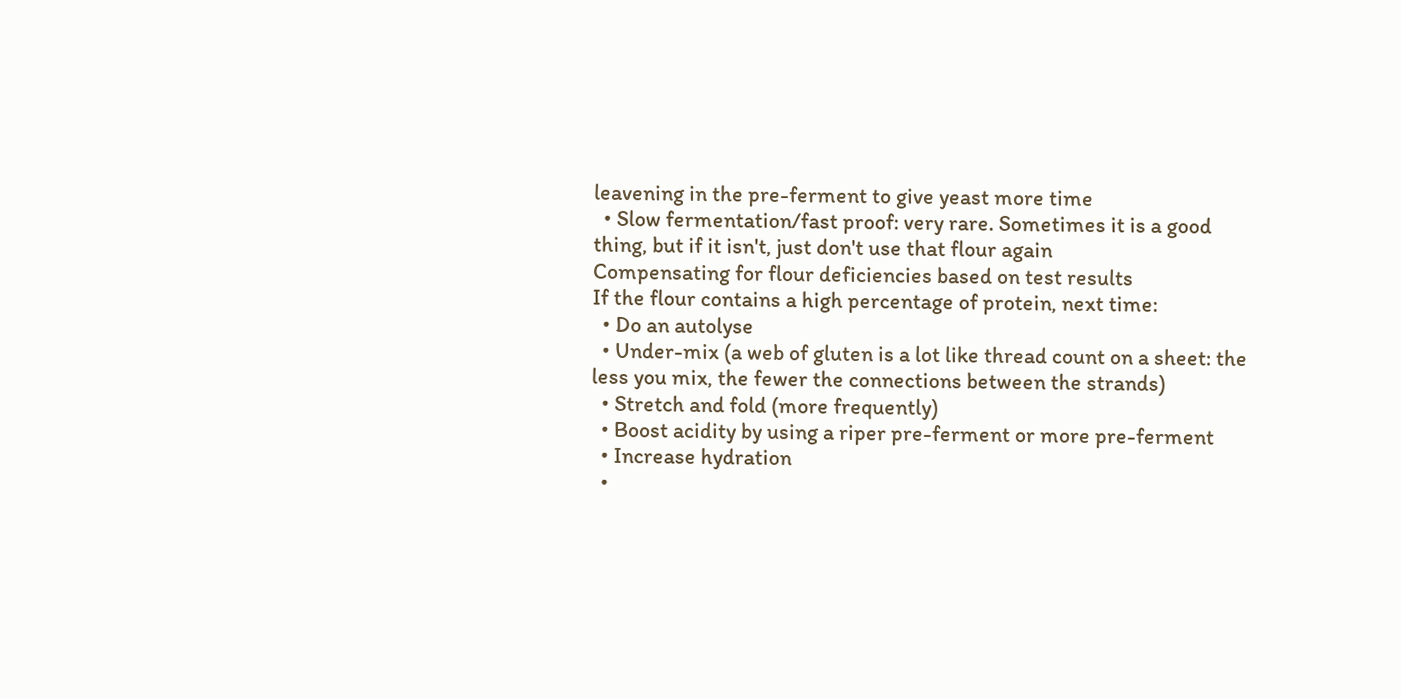leavening in the pre-ferment to give yeast more time
  • Slow fermentation/fast proof: very rare. Sometimes it is a good thing, but if it isn't, just don't use that flour again
Compensating for flour deficiencies based on test results
If the flour contains a high percentage of protein, next time:
  • Do an autolyse
  • Under-mix (a web of gluten is a lot like thread count on a sheet: the less you mix, the fewer the connections between the strands)
  • Stretch and fold (more frequently)
  • Boost acidity by using a riper pre-ferment or more pre-ferment
  • Increase hydration
  •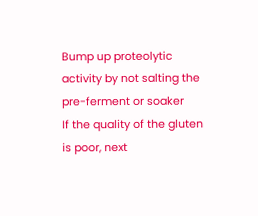Bump up proteolytic activity by not salting the pre-ferment or soaker
If the quality of the gluten is poor, next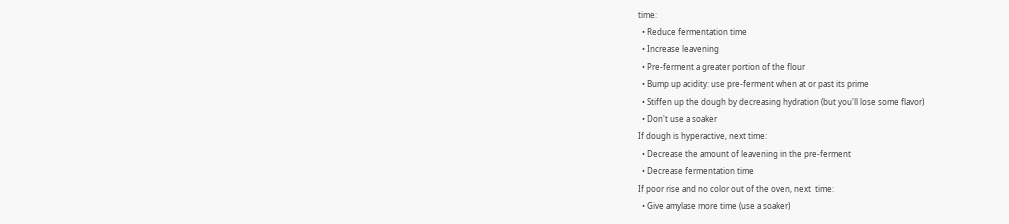time:
  • Reduce fermentation time
  • Increase leavening
  • Pre-ferment a greater portion of the flour
  • Bump up acidity: use pre-ferment when at or past its prime
  • Stiffen up the dough by decreasing hydration (but you'll lose some flavor)
  • Don't use a soaker
If dough is hyperactive, next time:
  • Decrease the amount of leavening in the pre-ferment
  • Decrease fermentation time
If poor rise and no color out of the oven, next  time:
  • Give amylase more time (use a soaker)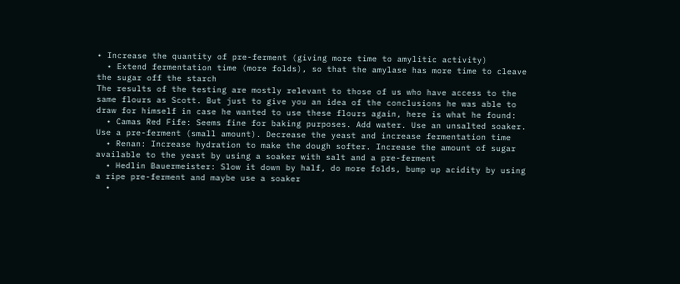• Increase the quantity of pre-ferment (giving more time to amylitic activity)
  • Extend fermentation time (more folds), so that the amylase has more time to cleave the sugar off the starch
The results of the testing are mostly relevant to those of us who have access to the same flours as Scott. But just to give you an idea of the conclusions he was able to draw for himself in case he wanted to use these flours again, here is what he found:
  • Camas Red Fife: Seems fine for baking purposes. Add water. Use an unsalted soaker. Use a pre-ferment (small amount). Decrease the yeast and increase fermentation time
  • Renan: Increase hydration to make the dough softer. Increase the amount of sugar available to the yeast by using a soaker with salt and a pre-ferment
  • Hedlin Bauermeister: Slow it down by half, do more folds, bump up acidity by using a ripe pre-ferment and maybe use a soaker
  •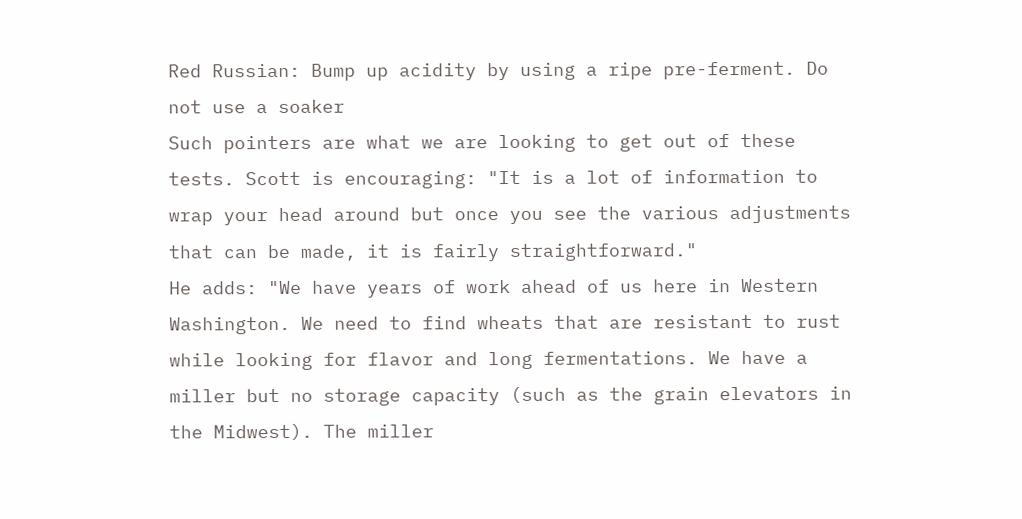Red Russian: Bump up acidity by using a ripe pre-ferment. Do not use a soaker
Such pointers are what we are looking to get out of these tests. Scott is encouraging: "It is a lot of information to wrap your head around but once you see the various adjustments that can be made, it is fairly straightforward."
He adds: "We have years of work ahead of us here in Western Washington. We need to find wheats that are resistant to rust while looking for flavor and long fermentations. We have a miller but no storage capacity (such as the grain elevators in the Midwest). The miller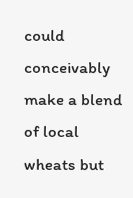could conceivably make a blend of local wheats but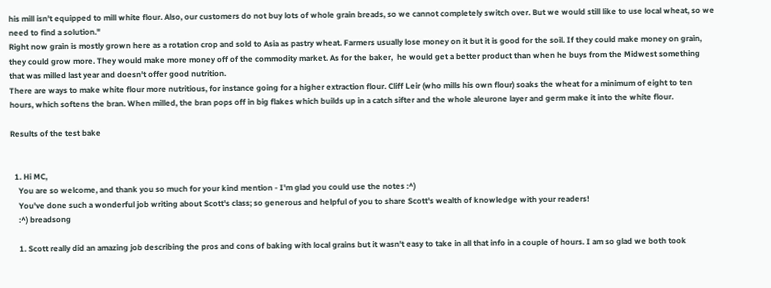his mill isn't equipped to mill white flour. Also, our customers do not buy lots of whole grain breads, so we cannot completely switch over. But we would still like to use local wheat, so we need to find a solution."
Right now grain is mostly grown here as a rotation crop and sold to Asia as pastry wheat. Farmers usually lose money on it but it is good for the soil. If they could make money on grain, they could grow more. They would make more money off of the commodity market. As for the baker,  he would get a better product than when he buys from the Midwest something that was milled last year and doesn't offer good nutrition.
There are ways to make white flour more nutritious, for instance going for a higher extraction flour. Cliff Leir (who mills his own flour) soaks the wheat for a minimum of eight to ten hours, which softens the bran. When milled, the bran pops off in big flakes which builds up in a catch sifter and the whole aleurone layer and germ make it into the white flour.

Results of the test bake


  1. Hi MC,
    You are so welcome, and thank you so much for your kind mention - I'm glad you could use the notes :^)
    You've done such a wonderful job writing about Scott's class; so generous and helpful of you to share Scott's wealth of knowledge with your readers!
    :^) breadsong

    1. Scott really did an amazing job describing the pros and cons of baking with local grains but it wasn't easy to take in all that info in a couple of hours. I am so glad we both took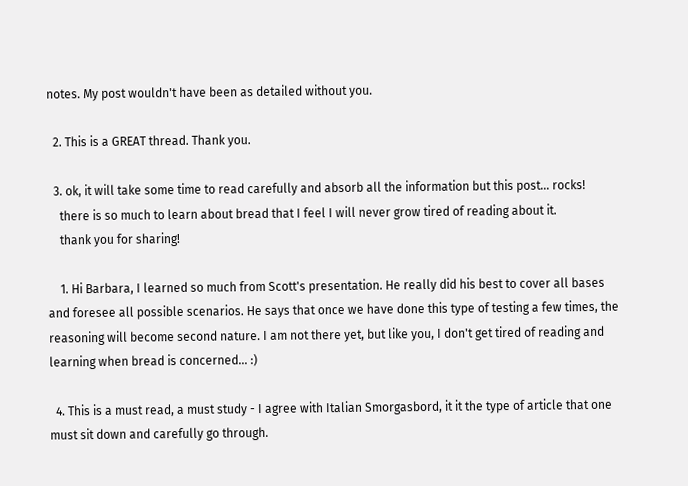notes. My post wouldn't have been as detailed without you.

  2. This is a GREAT thread. Thank you.

  3. ok, it will take some time to read carefully and absorb all the information but this post... rocks!
    there is so much to learn about bread that I feel I will never grow tired of reading about it.
    thank you for sharing!

    1. Hi Barbara, I learned so much from Scott's presentation. He really did his best to cover all bases and foresee all possible scenarios. He says that once we have done this type of testing a few times, the reasoning will become second nature. I am not there yet, but like you, I don't get tired of reading and learning when bread is concerned... :)

  4. This is a must read, a must study - I agree with Italian Smorgasbord, it it the type of article that one must sit down and carefully go through.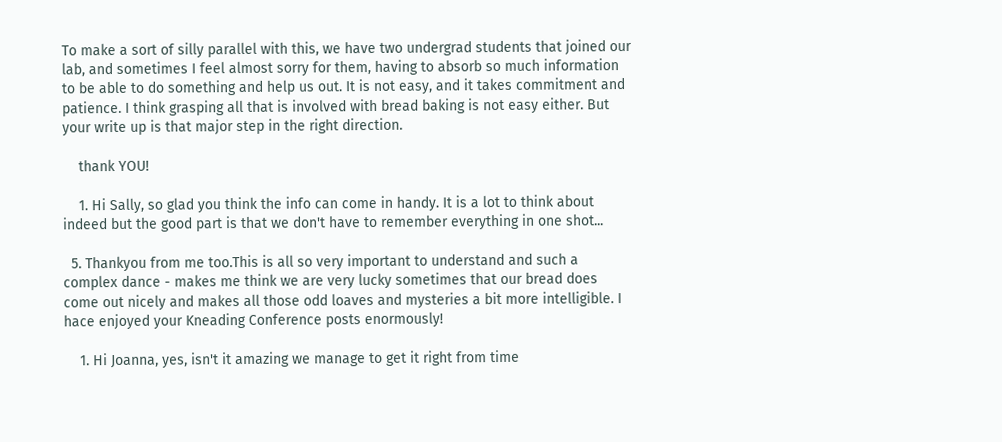To make a sort of silly parallel with this, we have two undergrad students that joined our lab, and sometimes I feel almost sorry for them, having to absorb so much information to be able to do something and help us out. It is not easy, and it takes commitment and patience. I think grasping all that is involved with bread baking is not easy either. But your write up is that major step in the right direction.

    thank YOU!

    1. Hi Sally, so glad you think the info can come in handy. It is a lot to think about indeed but the good part is that we don't have to remember everything in one shot...

  5. Thankyou from me too.This is all so very important to understand and such a complex dance - makes me think we are very lucky sometimes that our bread does come out nicely and makes all those odd loaves and mysteries a bit more intelligible. I hace enjoyed your Kneading Conference posts enormously!

    1. Hi Joanna, yes, isn't it amazing we manage to get it right from time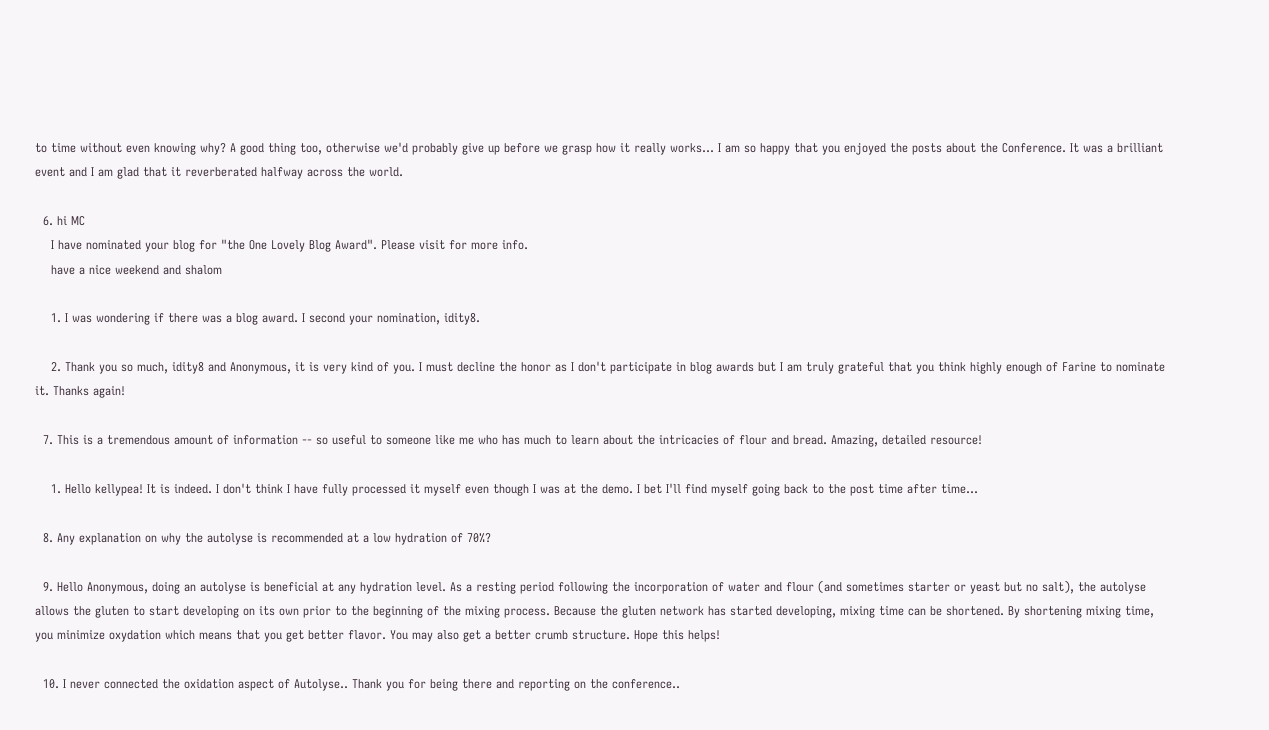to time without even knowing why? A good thing too, otherwise we'd probably give up before we grasp how it really works... I am so happy that you enjoyed the posts about the Conference. It was a brilliant event and I am glad that it reverberated halfway across the world.

  6. hi MC
    I have nominated your blog for "the One Lovely Blog Award". Please visit for more info.
    have a nice weekend and shalom

    1. I was wondering if there was a blog award. I second your nomination, idity8.

    2. Thank you so much, idity8 and Anonymous, it is very kind of you. I must decline the honor as I don't participate in blog awards but I am truly grateful that you think highly enough of Farine to nominate it. Thanks again!

  7. This is a tremendous amount of information -- so useful to someone like me who has much to learn about the intricacies of flour and bread. Amazing, detailed resource!

    1. Hello kellypea! It is indeed. I don't think I have fully processed it myself even though I was at the demo. I bet I'll find myself going back to the post time after time...

  8. Any explanation on why the autolyse is recommended at a low hydration of 70%?

  9. Hello Anonymous, doing an autolyse is beneficial at any hydration level. As a resting period following the incorporation of water and flour (and sometimes starter or yeast but no salt), the autolyse allows the gluten to start developing on its own prior to the beginning of the mixing process. Because the gluten network has started developing, mixing time can be shortened. By shortening mixing time, you minimize oxydation which means that you get better flavor. You may also get a better crumb structure. Hope this helps!

  10. I never connected the oxidation aspect of Autolyse.. Thank you for being there and reporting on the conference..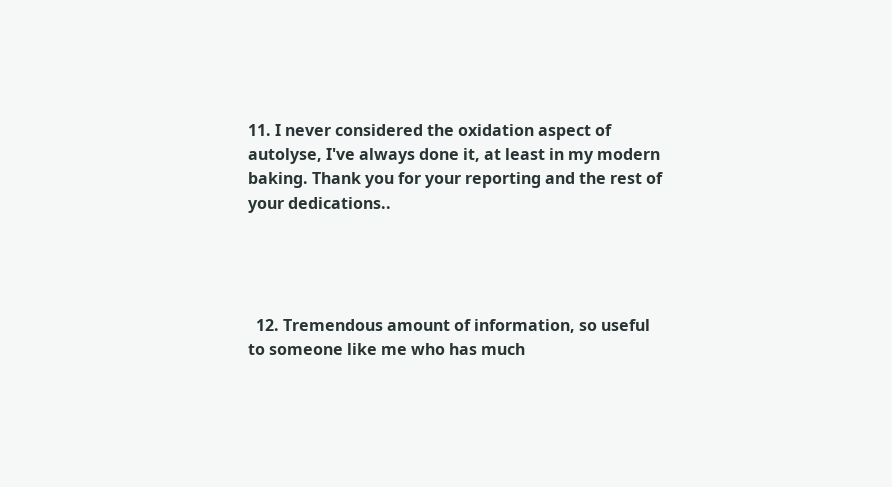11. I never considered the oxidation aspect of autolyse, I've always done it, at least in my modern baking. Thank you for your reporting and the rest of your dedications..




  12. Tremendous amount of information, so useful to someone like me who has much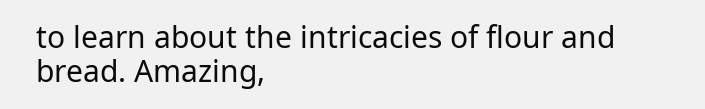to learn about the intricacies of flour and bread. Amazing,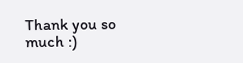Thank you so much :)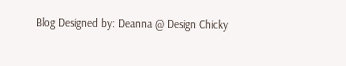Blog Designed by: Deanna @ Design Chicky